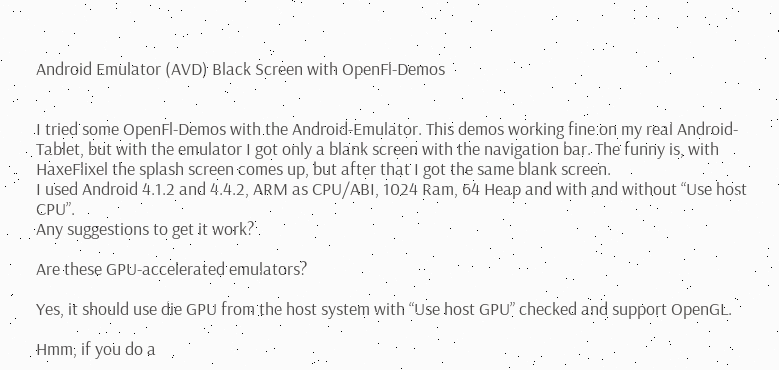Android Emulator (AVD) Black Screen with OpenFl-Demos


I tried some OpenFl-Demos with the Android-Emulator. This demos working fine on my real Android-Tablet, but with the emulator I got only a blank screen with the navigation bar. The funny is, with HaxeFlixel the splash screen comes up, but after that I got the same blank screen.
I used Android 4.1.2 and 4.4.2, ARM as CPU/ABI, 1024 Ram, 64 Heap and with and without “Use host CPU”.
Any suggestions to get it work?

Are these GPU-accelerated emulators?

Yes, it should use die GPU from the host system with “Use host GPU” checked and support OpenGL.

Hmm, if you do a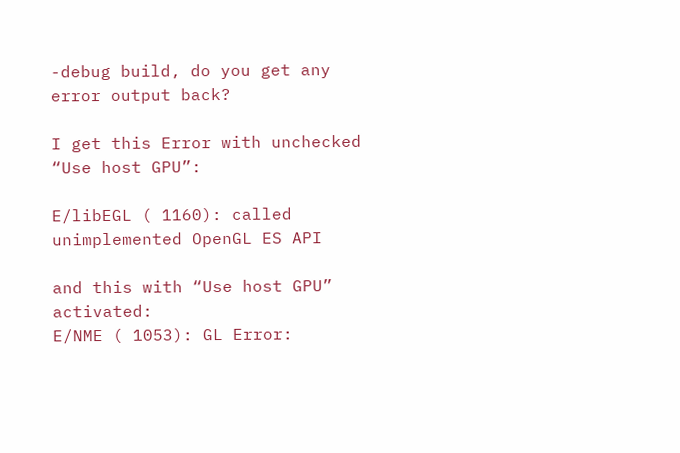-debug build, do you get any error output back?

I get this Error with unchecked “Use host GPU”:

E/libEGL ( 1160): called unimplemented OpenGL ES API

and this with “Use host GPU” activated:
E/NME ( 1053): GL Error: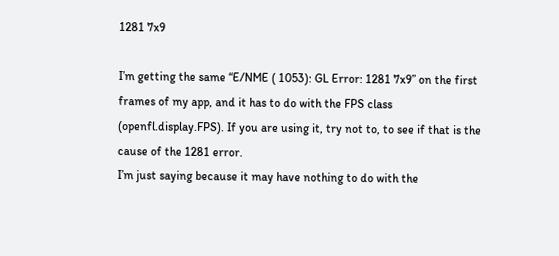1281 7x9

I’m getting the same “E/NME ( 1053): GL Error: 1281 7x9” on the first frames of my app, and it has to do with the FPS class (openfl.display.FPS). If you are using it, try not to, to see if that is the cause of the 1281 error.
I’m just saying because it may have nothing to do with the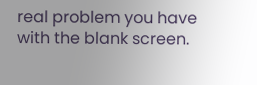real problem you have with the blank screen.